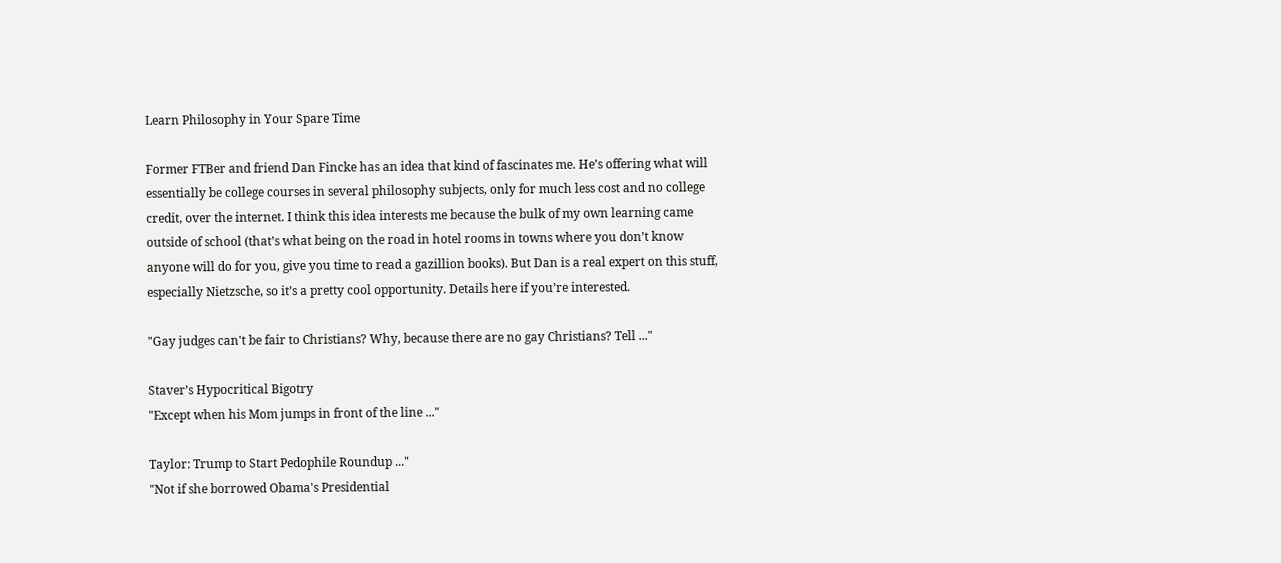Learn Philosophy in Your Spare Time

Former FTBer and friend Dan Fincke has an idea that kind of fascinates me. He’s offering what will essentially be college courses in several philosophy subjects, only for much less cost and no college credit, over the internet. I think this idea interests me because the bulk of my own learning came outside of school (that’s what being on the road in hotel rooms in towns where you don’t know anyone will do for you, give you time to read a gazillion books). But Dan is a real expert on this stuff, especially Nietzsche, so it’s a pretty cool opportunity. Details here if you’re interested.

"Gay judges can't be fair to Christians? Why, because there are no gay Christians? Tell ..."

Staver’s Hypocritical Bigotry
"Except when his Mom jumps in front of the line ..."

Taylor: Trump to Start Pedophile Roundup ..."
"Not if she borrowed Obama's Presidential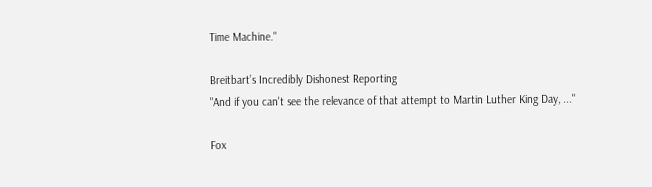Time Machine."

Breitbart’s Incredibly Dishonest Reporting
"And if you can't see the relevance of that attempt to Martin Luther King Day, ..."

Fox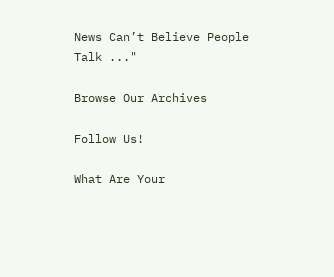News Can’t Believe People Talk ..."

Browse Our Archives

Follow Us!

What Are Your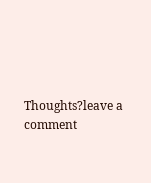Thoughts?leave a comment